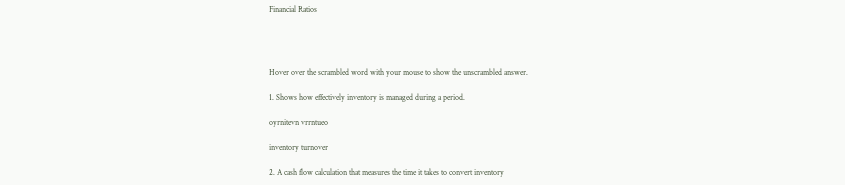Financial Ratios




Hover over the scrambled word with your mouse to show the unscrambled answer.

1. Shows how effectively inventory is managed during a period.

oyrnitevn vrrntueo

inventory turnover

2. A cash flow calculation that measures the time it takes to convert inventory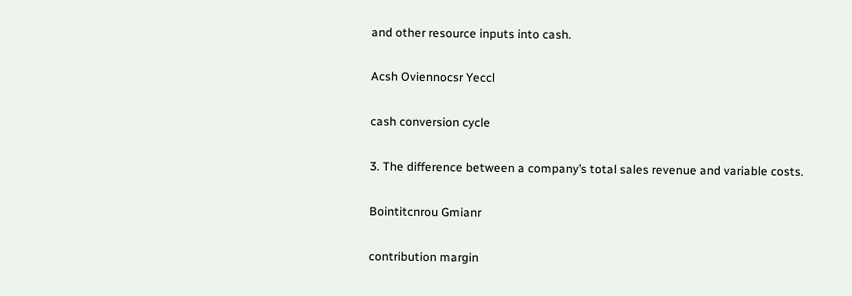and other resource inputs into cash.

Acsh Oviennocsr Yeccl

cash conversion cycle

3. The difference between a company’s total sales revenue and variable costs.

Bointitcnrou Gmianr

contribution margin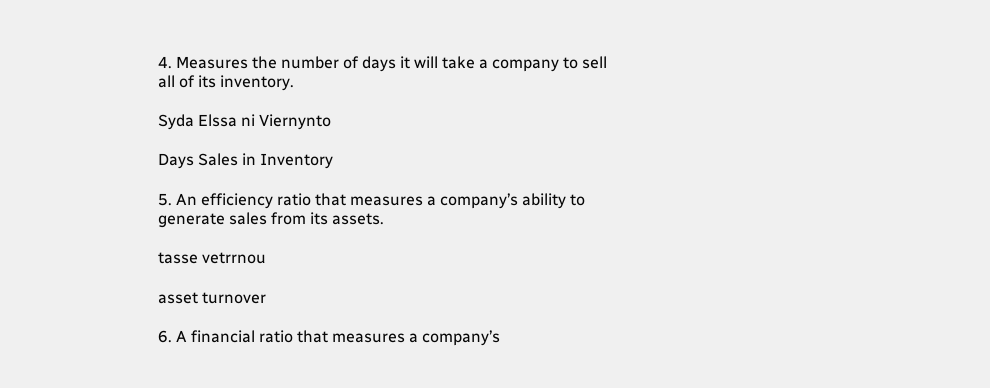4. Measures the number of days it will take a company to sell all of its inventory.

Syda Elssa ni Viernynto

Days Sales in Inventory

5. An efficiency ratio that measures a company’s ability to generate sales from its assets.

tasse vetrrnou

asset turnover

6. A financial ratio that measures a company’s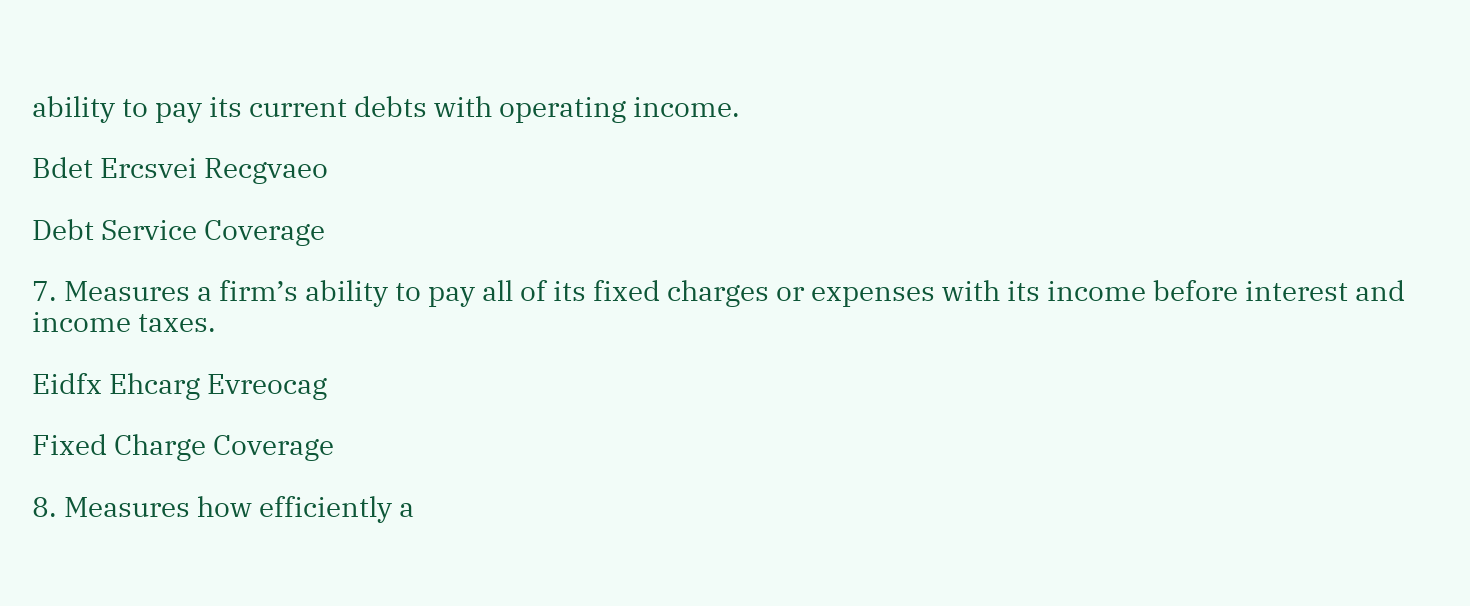ability to pay its current debts with operating income.

Bdet Ercsvei Recgvaeo

Debt Service Coverage

7. Measures a firm’s ability to pay all of its fixed charges or expenses with its income before interest and income taxes.

Eidfx Ehcarg Evreocag

Fixed Charge Coverage

8. Measures how efficiently a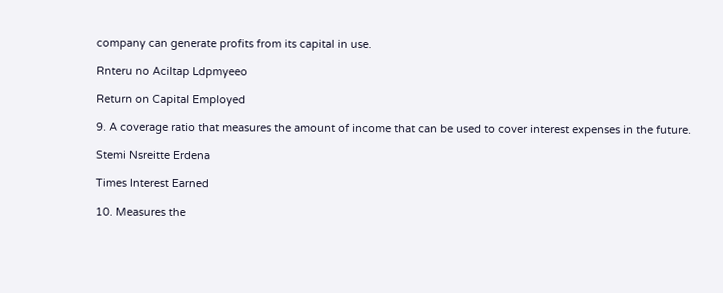company can generate profits from its capital in use.

Rnteru no Aciltap Ldpmyeeo

Return on Capital Employed

9. A coverage ratio that measures the amount of income that can be used to cover interest expenses in the future.

Stemi Nsreitte Erdena

Times Interest Earned

10. Measures the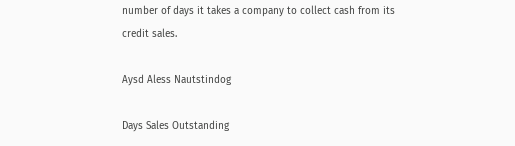number of days it takes a company to collect cash from its credit sales.

Aysd Aless Nautstindog

Days Sales Outstanding